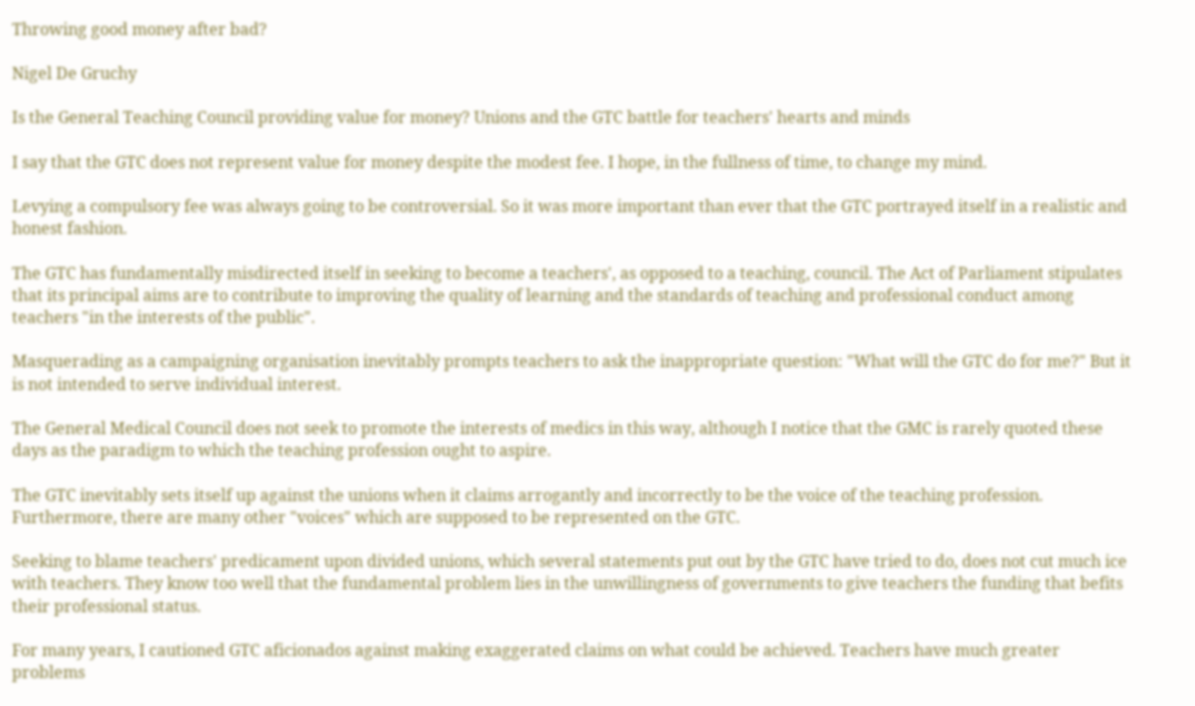Throwing good money after bad?

Nigel De Gruchy

Is the General Teaching Council providing value for money? Unions and the GTC battle for teachers' hearts and minds

I say that the GTC does not represent value for money despite the modest fee. I hope, in the fullness of time, to change my mind.

Levying a compulsory fee was always going to be controversial. So it was more important than ever that the GTC portrayed itself in a realistic and honest fashion.

The GTC has fundamentally misdirected itself in seeking to become a teachers', as opposed to a teaching, council. The Act of Parliament stipulates that its principal aims are to contribute to improving the quality of learning and the standards of teaching and professional conduct among teachers "in the interests of the public".

Masquerading as a campaigning organisation inevitably prompts teachers to ask the inappropriate question: "What will the GTC do for me?" But it is not intended to serve individual interest.

The General Medical Council does not seek to promote the interests of medics in this way, although I notice that the GMC is rarely quoted these days as the paradigm to which the teaching profession ought to aspire.

The GTC inevitably sets itself up against the unions when it claims arrogantly and incorrectly to be the voice of the teaching profession. Furthermore, there are many other "voices" which are supposed to be represented on the GTC.

Seeking to blame teachers' predicament upon divided unions, which several statements put out by the GTC have tried to do, does not cut much ice with teachers. They know too well that the fundamental problem lies in the unwillingness of governments to give teachers the funding that befits their professional status.

For many years, I cautioned GTC aficionados against making exaggerated claims on what could be achieved. Teachers have much greater problems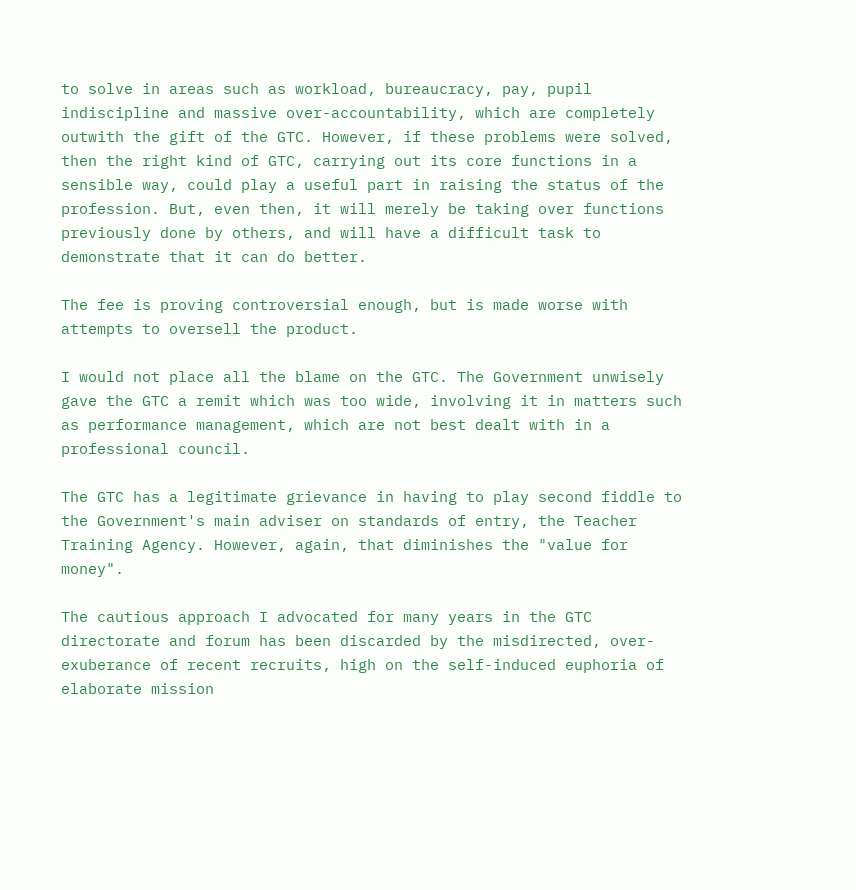to solve in areas such as workload, bureaucracy, pay, pupil indiscipline and massive over-accountability, which are completely outwith the gift of the GTC. However, if these problems were solved, then the right kind of GTC, carrying out its core functions in a sensible way, could play a useful part in raising the status of the profession. But, even then, it will merely be taking over functions previously done by others, and will have a difficult task to demonstrate that it can do better.

The fee is proving controversial enough, but is made worse with attempts to oversell the product.

I would not place all the blame on the GTC. The Government unwisely gave the GTC a remit which was too wide, involving it in matters such as performance management, which are not best dealt with in a professional council.

The GTC has a legitimate grievance in having to play second fiddle to the Government's main adviser on standards of entry, the Teacher Training Agency. However, again, that diminishes the "value for money".

The cautious approach I advocated for many years in the GTC directorate and forum has been discarded by the misdirected, over-exuberance of recent recruits, high on the self-induced euphoria of elaborate mission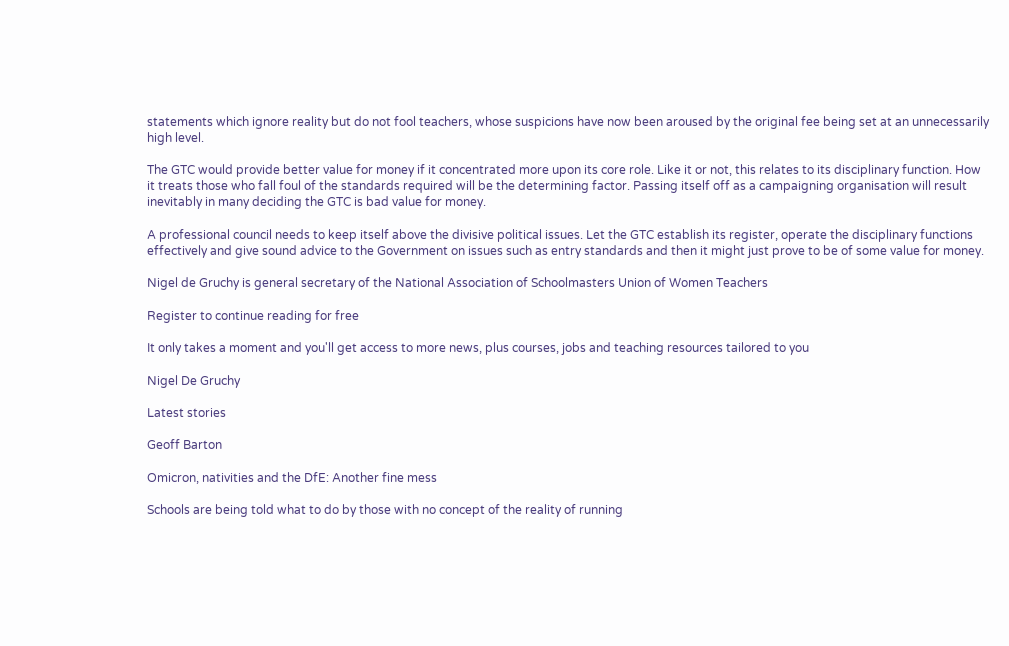statements which ignore reality but do not fool teachers, whose suspicions have now been aroused by the original fee being set at an unnecessarily high level.

The GTC would provide better value for money if it concentrated more upon its core role. Like it or not, this relates to its disciplinary function. How it treats those who fall foul of the standards required will be the determining factor. Passing itself off as a campaigning organisation will result inevitably in many deciding the GTC is bad value for money.

A professional council needs to keep itself above the divisive political issues. Let the GTC establish its register, operate the disciplinary functions effectively and give sound advice to the Government on issues such as entry standards and then it might just prove to be of some value for money.

Nigel de Gruchy is general secretary of the National Association of Schoolmasters Union of Women Teachers

Register to continue reading for free

It only takes a moment and you'll get access to more news, plus courses, jobs and teaching resources tailored to you

Nigel De Gruchy

Latest stories

Geoff Barton

Omicron, nativities and the DfE: Another fine mess

Schools are being told what to do by those with no concept of the reality of running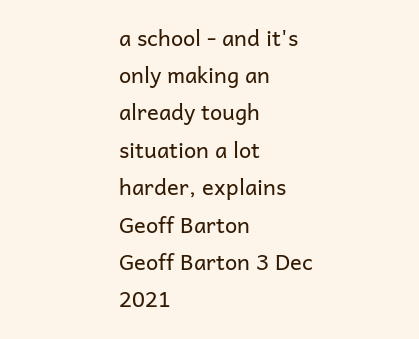a school - and it's only making an already tough situation a lot harder, explains Geoff Barton
Geoff Barton 3 Dec 2021